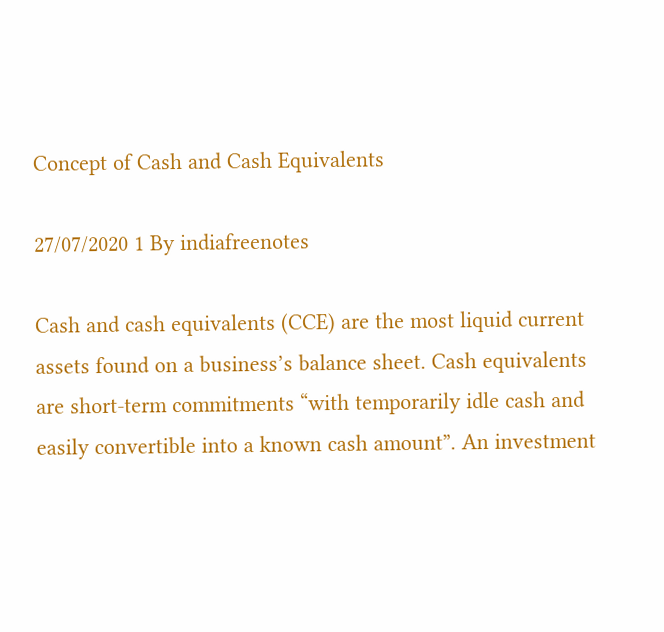Concept of Cash and Cash Equivalents

27/07/2020 1 By indiafreenotes

Cash and cash equivalents (CCE) are the most liquid current assets found on a business’s balance sheet. Cash equivalents are short-term commitments “with temporarily idle cash and easily convertible into a known cash amount”. An investment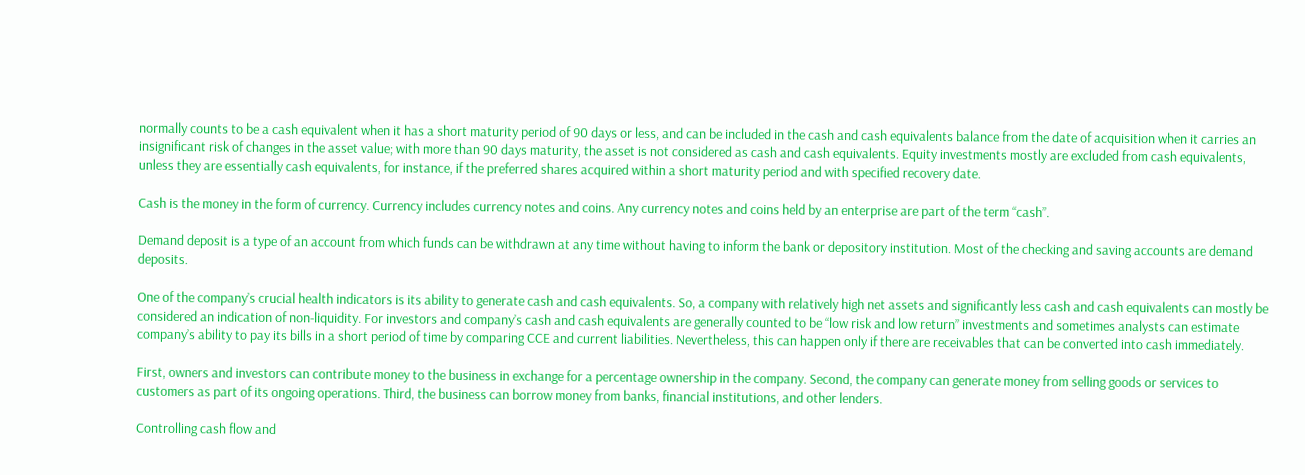normally counts to be a cash equivalent when it has a short maturity period of 90 days or less, and can be included in the cash and cash equivalents balance from the date of acquisition when it carries an insignificant risk of changes in the asset value; with more than 90 days maturity, the asset is not considered as cash and cash equivalents. Equity investments mostly are excluded from cash equivalents, unless they are essentially cash equivalents, for instance, if the preferred shares acquired within a short maturity period and with specified recovery date.

Cash is the money in the form of currency. Currency includes currency notes and coins. Any currency notes and coins held by an enterprise are part of the term “cash”.

Demand deposit is a type of an account from which funds can be withdrawn at any time without having to inform the bank or depository institution. Most of the checking and saving accounts are demand deposits.

One of the company’s crucial health indicators is its ability to generate cash and cash equivalents. So, a company with relatively high net assets and significantly less cash and cash equivalents can mostly be considered an indication of non-liquidity. For investors and company’s cash and cash equivalents are generally counted to be “low risk and low return” investments and sometimes analysts can estimate company’s ability to pay its bills in a short period of time by comparing CCE and current liabilities. Nevertheless, this can happen only if there are receivables that can be converted into cash immediately.

First, owners and investors can contribute money to the business in exchange for a percentage ownership in the company. Second, the company can generate money from selling goods or services to customers as part of its ongoing operations. Third, the business can borrow money from banks, financial institutions, and other lenders.

Controlling cash flow and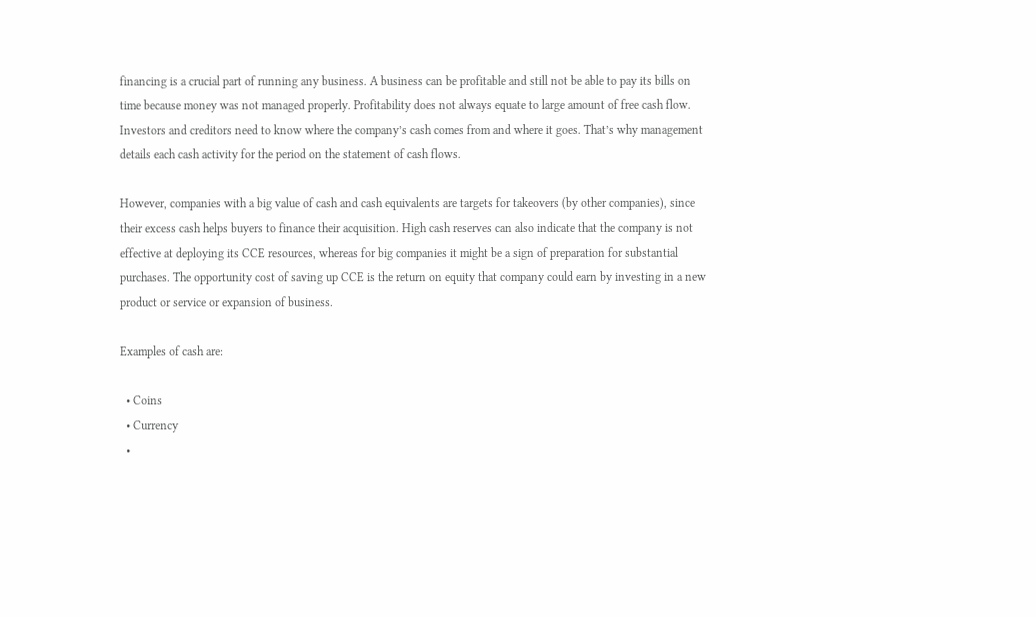financing is a crucial part of running any business. A business can be profitable and still not be able to pay its bills on time because money was not managed properly. Profitability does not always equate to large amount of free cash flow. Investors and creditors need to know where the company’s cash comes from and where it goes. That’s why management details each cash activity for the period on the statement of cash flows.

However, companies with a big value of cash and cash equivalents are targets for takeovers (by other companies), since their excess cash helps buyers to finance their acquisition. High cash reserves can also indicate that the company is not effective at deploying its CCE resources, whereas for big companies it might be a sign of preparation for substantial purchases. The opportunity cost of saving up CCE is the return on equity that company could earn by investing in a new product or service or expansion of business.

Examples of cash are:

  • Coins
  • Currency
  •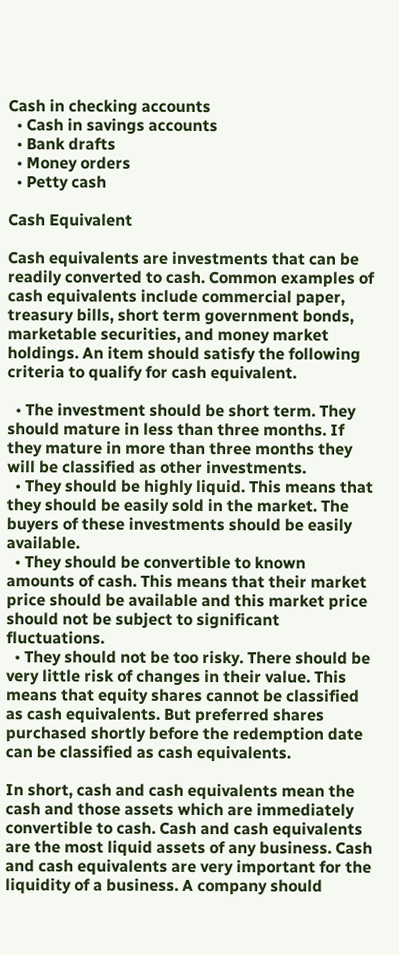Cash in checking accounts
  • Cash in savings accounts
  • Bank drafts
  • Money orders
  • Petty cash

Cash Equivalent

Cash equivalents are investments that can be readily converted to cash. Common examples of cash equivalents include commercial paper, treasury bills, short term government bonds, marketable securities, and money market holdings. An item should satisfy the following criteria to qualify for cash equivalent.

  • The investment should be short term. They should mature in less than three months. If they mature in more than three months they will be classified as other investments.
  • They should be highly liquid. This means that they should be easily sold in the market. The buyers of these investments should be easily available.
  • They should be convertible to known amounts of cash. This means that their market price should be available and this market price should not be subject to significant fluctuations.
  • They should not be too risky. There should be very little risk of changes in their value. This means that equity shares cannot be classified as cash equivalents. But preferred shares purchased shortly before the redemption date can be classified as cash equivalents.

In short, cash and cash equivalents mean the cash and those assets which are immediately convertible to cash. Cash and cash equivalents are the most liquid assets of any business. Cash and cash equivalents are very important for the liquidity of a business. A company should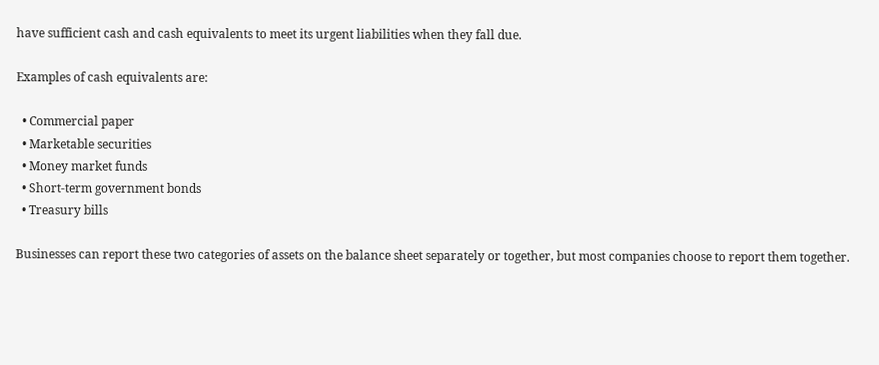have sufficient cash and cash equivalents to meet its urgent liabilities when they fall due.

Examples of cash equivalents are:

  • Commercial paper
  • Marketable securities
  • Money market funds
  • Short-term government bonds
  • Treasury bills

Businesses can report these two categories of assets on the balance sheet separately or together, but most companies choose to report them together.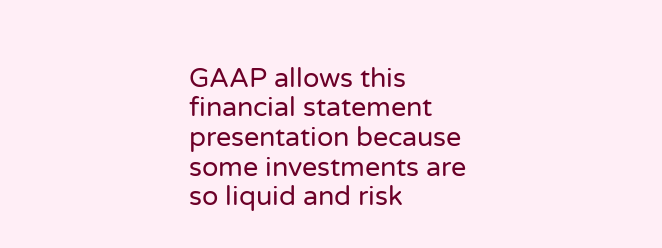GAAP allows this financial statement presentation because some investments are so liquid and risk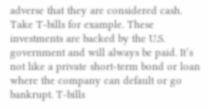adverse that they are considered cash. Take T-bills for example. These investments are backed by the U.S. government and will always be paid. It’s not like a private short-term bond or loan where the company can default or go bankrupt. T-bills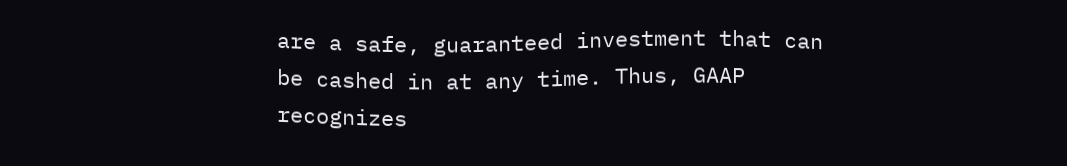are a safe, guaranteed investment that can be cashed in at any time. Thus, GAAP recognizes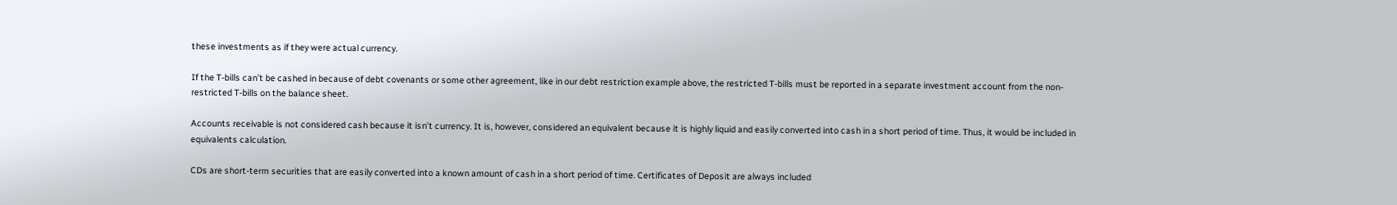these investments as if they were actual currency.

If the T-bills can’t be cashed in because of debt covenants or some other agreement, like in our debt restriction example above, the restricted T-bills must be reported in a separate investment account from the non-restricted T-bills on the balance sheet.

Accounts receivable is not considered cash because it isn’t currency. It is, however, considered an equivalent because it is highly liquid and easily converted into cash in a short period of time. Thus, it would be included in equivalents calculation.

CDs are short-term securities that are easily converted into a known amount of cash in a short period of time. Certificates of Deposit are always included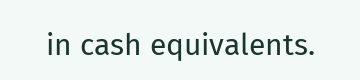in cash equivalents.